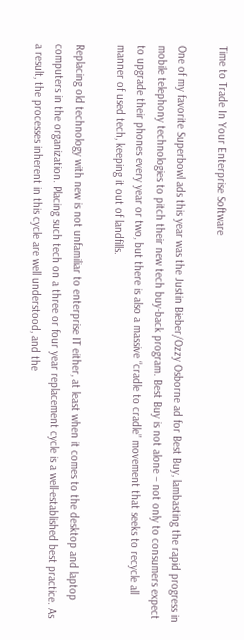Time to Trade In Your Enterprise Software

One of my favorite Superbowl ads this year was the Justin Bieber/Ozzy Osborne ad for Best Buy, lambasting the rapid progress in mobile telephony technologies to pitch their new tech buy-back program. Best Buy is not alone – not only to consumers expect to upgrade their phones every year or two, but there is also a massive “cradle to cradle” movement that seeks to recycle all manner of used tech, keeping it out of landfills.

Replacing old technology with new is not unfamiliar to enterprise IT either, at least when it comes to the desktop and laptop computers in the organization. Placing such tech on a three or four year replacement cycle is a well-established best practice. As a result, the processes inherent in this cycle are well understood, and the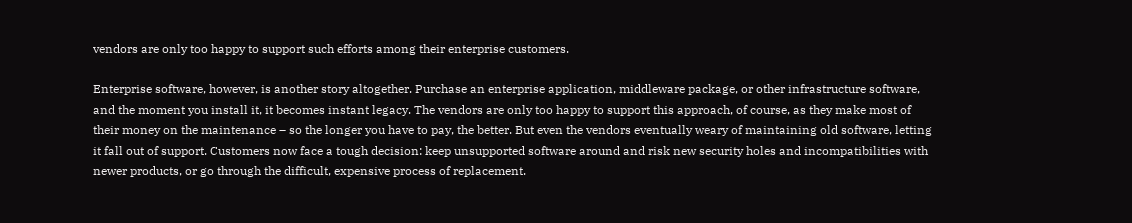vendors are only too happy to support such efforts among their enterprise customers.

Enterprise software, however, is another story altogether. Purchase an enterprise application, middleware package, or other infrastructure software, and the moment you install it, it becomes instant legacy. The vendors are only too happy to support this approach, of course, as they make most of their money on the maintenance – so the longer you have to pay, the better. But even the vendors eventually weary of maintaining old software, letting it fall out of support. Customers now face a tough decision: keep unsupported software around and risk new security holes and incompatibilities with newer products, or go through the difficult, expensive process of replacement.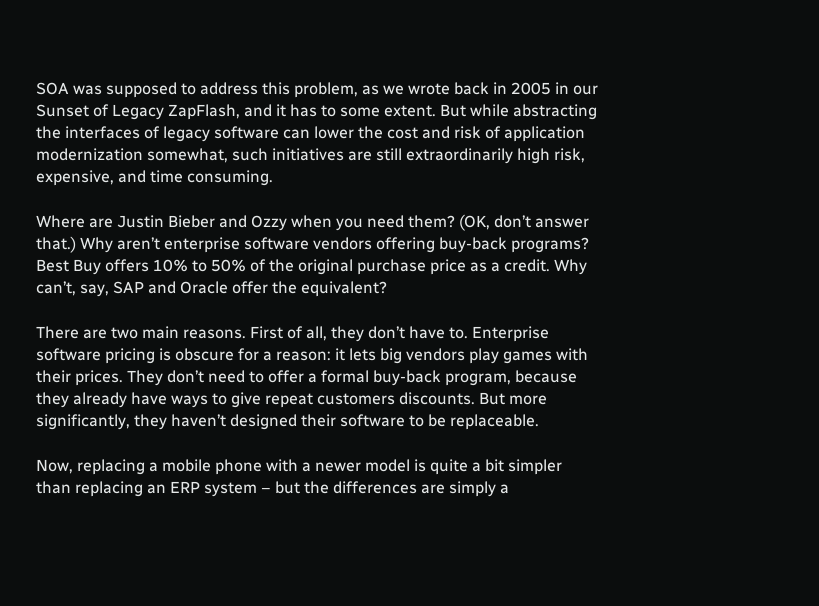SOA was supposed to address this problem, as we wrote back in 2005 in our Sunset of Legacy ZapFlash, and it has to some extent. But while abstracting the interfaces of legacy software can lower the cost and risk of application modernization somewhat, such initiatives are still extraordinarily high risk, expensive, and time consuming.

Where are Justin Bieber and Ozzy when you need them? (OK, don’t answer that.) Why aren’t enterprise software vendors offering buy-back programs? Best Buy offers 10% to 50% of the original purchase price as a credit. Why can’t, say, SAP and Oracle offer the equivalent?

There are two main reasons. First of all, they don’t have to. Enterprise software pricing is obscure for a reason: it lets big vendors play games with their prices. They don’t need to offer a formal buy-back program, because they already have ways to give repeat customers discounts. But more significantly, they haven’t designed their software to be replaceable.

Now, replacing a mobile phone with a newer model is quite a bit simpler than replacing an ERP system – but the differences are simply a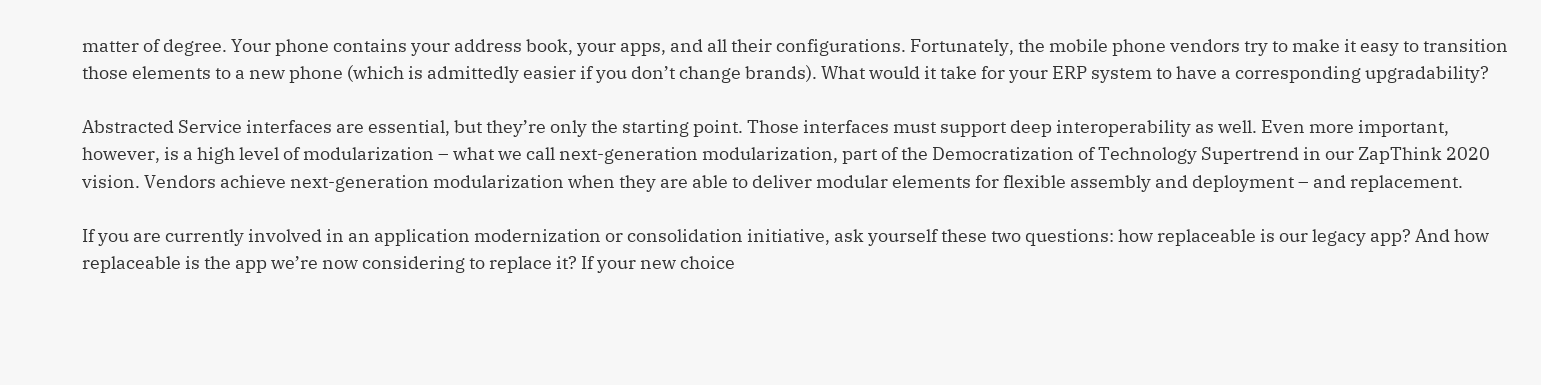matter of degree. Your phone contains your address book, your apps, and all their configurations. Fortunately, the mobile phone vendors try to make it easy to transition those elements to a new phone (which is admittedly easier if you don’t change brands). What would it take for your ERP system to have a corresponding upgradability?

Abstracted Service interfaces are essential, but they’re only the starting point. Those interfaces must support deep interoperability as well. Even more important, however, is a high level of modularization – what we call next-generation modularization, part of the Democratization of Technology Supertrend in our ZapThink 2020 vision. Vendors achieve next-generation modularization when they are able to deliver modular elements for flexible assembly and deployment – and replacement.

If you are currently involved in an application modernization or consolidation initiative, ask yourself these two questions: how replaceable is our legacy app? And how replaceable is the app we’re now considering to replace it? If your new choice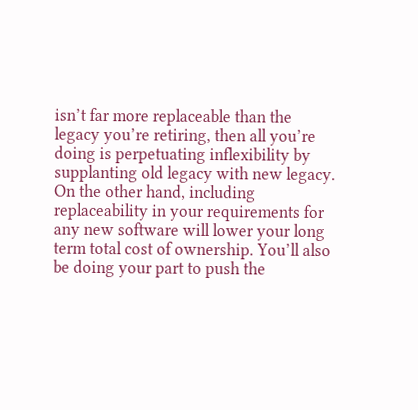isn’t far more replaceable than the legacy you’re retiring, then all you’re doing is perpetuating inflexibility by supplanting old legacy with new legacy. On the other hand, including replaceability in your requirements for any new software will lower your long term total cost of ownership. You’ll also be doing your part to push the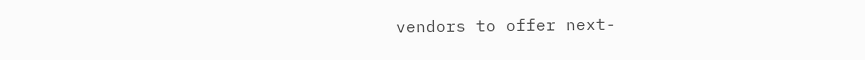vendors to offer next-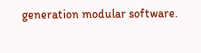generation modular software.